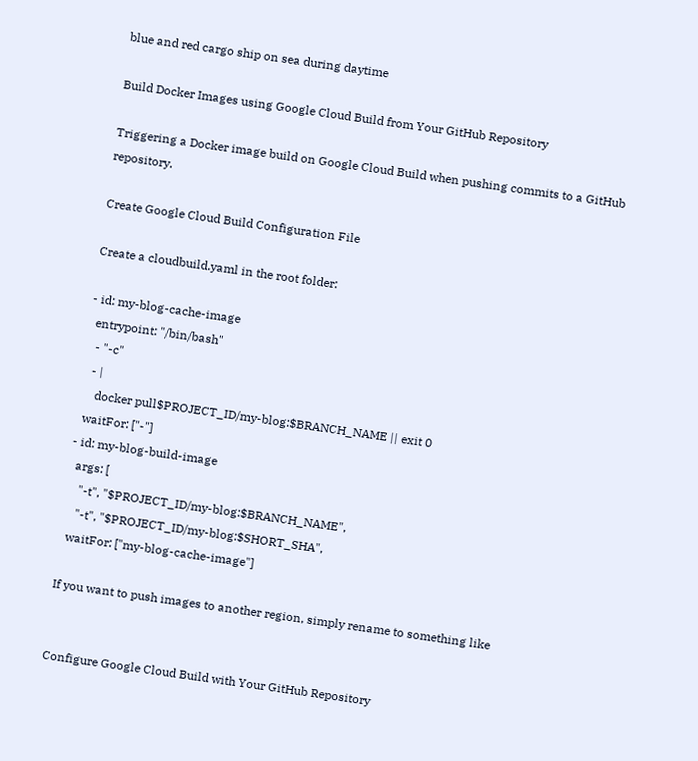blue and red cargo ship on sea during daytime

Build Docker Images using Google Cloud Build from Your GitHub Repository

Triggering a Docker image build on Google Cloud Build when pushing commits to a GitHub repository.

Create Google Cloud Build Configuration File

Create a cloudbuild.yaml in the root folder:

- id: my-blog-cache-image
  entrypoint: "/bin/bash"
   - "-c"
   - |
     docker pull$PROJECT_ID/my-blog:$BRANCH_NAME || exit 0
  waitFor: ["-"]
- id: my-blog-build-image
  args: [
    "-t", "$PROJECT_ID/my-blog:$BRANCH_NAME",
    "-t", "$PROJECT_ID/my-blog:$SHORT_SHA",
  waitFor: ["my-blog-cache-image"]

If you want to push images to another region, simply rename to something like


Configure Google Cloud Build with Your GitHub Repository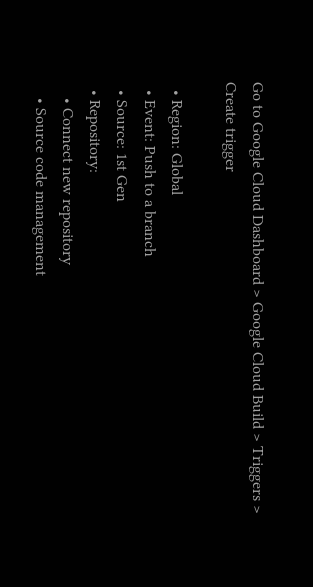Go to Google Cloud Dashboard > Google Cloud Build > Triggers > Create trigger

  • Region: Global
  • Event: Push to a branch
  • Source: 1st Gen
  • Repository:
    • Connect new repository
    • Source code management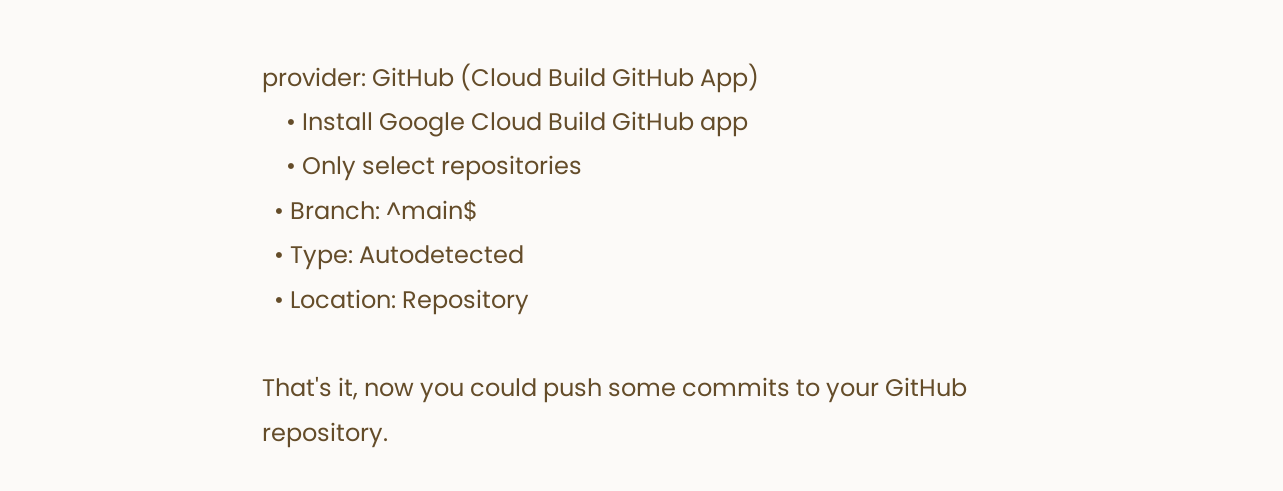provider: GitHub (Cloud Build GitHub App)
    • Install Google Cloud Build GitHub app
    • Only select repositories
  • Branch: ^main$
  • Type: Autodetected
  • Location: Repository

That's it, now you could push some commits to your GitHub repository.